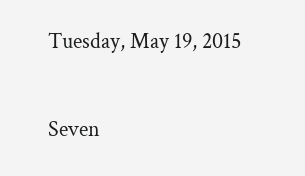Tuesday, May 19, 2015

Seven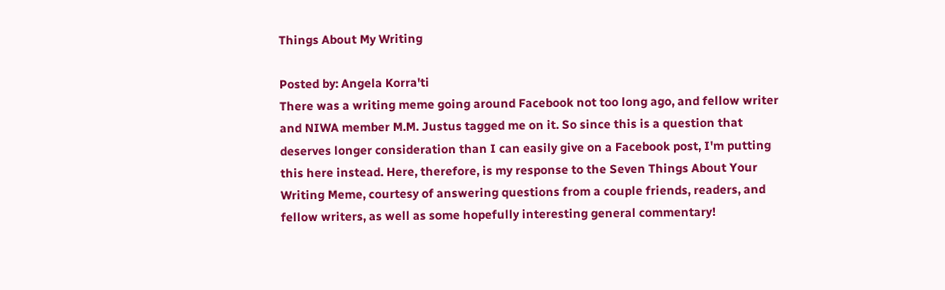Things About My Writing

Posted by: Angela Korra'ti
There was a writing meme going around Facebook not too long ago, and fellow writer and NIWA member M.M. Justus tagged me on it. So since this is a question that deserves longer consideration than I can easily give on a Facebook post, I'm putting this here instead. Here, therefore, is my response to the Seven Things About Your Writing Meme, courtesy of answering questions from a couple friends, readers, and fellow writers, as well as some hopefully interesting general commentary!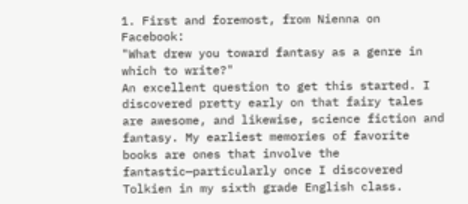1. First and foremost, from Nienna on Facebook:
"What drew you toward fantasy as a genre in which to write?"
An excellent question to get this started. I discovered pretty early on that fairy tales are awesome, and likewise, science fiction and fantasy. My earliest memories of favorite books are ones that involve the fantastic—particularly once I discovered Tolkien in my sixth grade English class.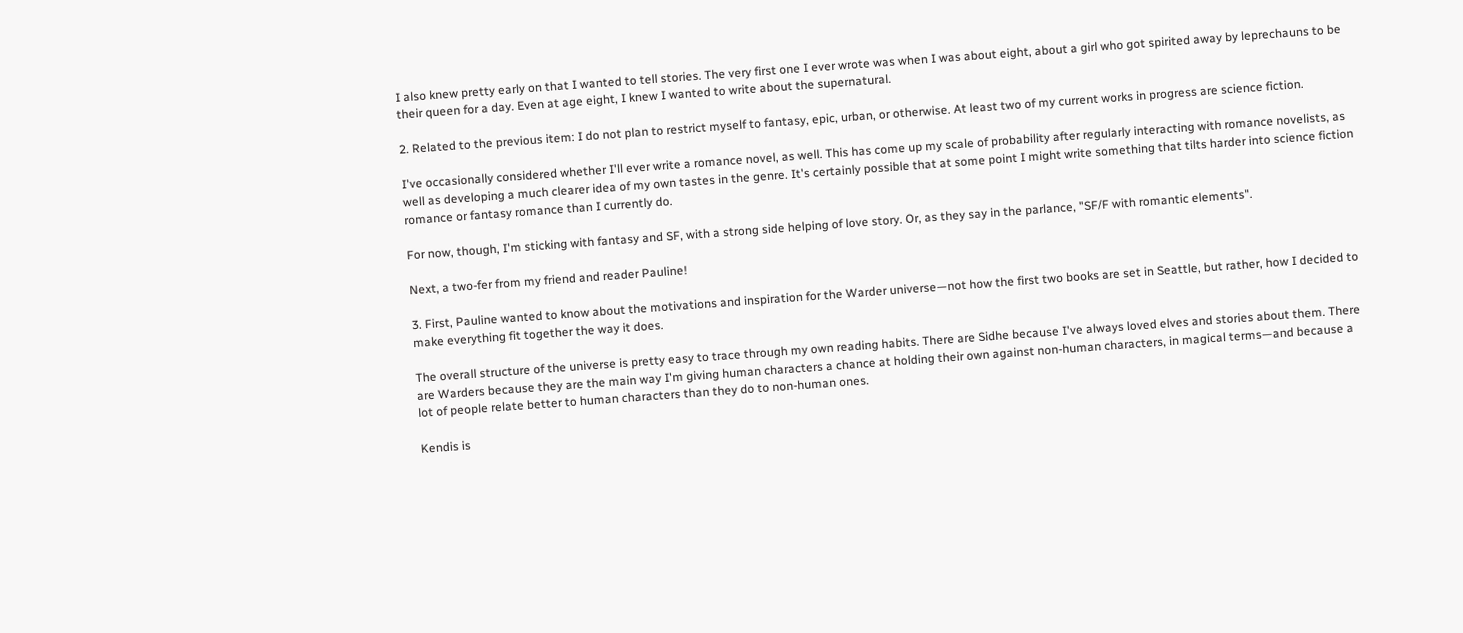I also knew pretty early on that I wanted to tell stories. The very first one I ever wrote was when I was about eight, about a girl who got spirited away by leprechauns to be their queen for a day. Even at age eight, I knew I wanted to write about the supernatural.

2. Related to the previous item: I do not plan to restrict myself to fantasy, epic, urban, or otherwise. At least two of my current works in progress are science fiction.

I've occasionally considered whether I'll ever write a romance novel, as well. This has come up my scale of probability after regularly interacting with romance novelists, as well as developing a much clearer idea of my own tastes in the genre. It's certainly possible that at some point I might write something that tilts harder into science fiction romance or fantasy romance than I currently do.

For now, though, I'm sticking with fantasy and SF, with a strong side helping of love story. Or, as they say in the parlance, "SF/F with romantic elements".

Next, a two-fer from my friend and reader Pauline!

3. First, Pauline wanted to know about the motivations and inspiration for the Warder universe—not how the first two books are set in Seattle, but rather, how I decided to make everything fit together the way it does.

The overall structure of the universe is pretty easy to trace through my own reading habits. There are Sidhe because I've always loved elves and stories about them. There are Warders because they are the main way I'm giving human characters a chance at holding their own against non-human characters, in magical terms—and because a lot of people relate better to human characters than they do to non-human ones.

Kendis is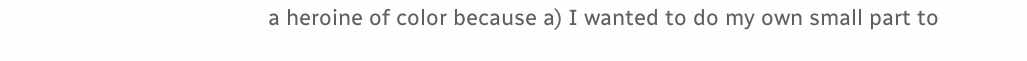a heroine of color because a) I wanted to do my own small part to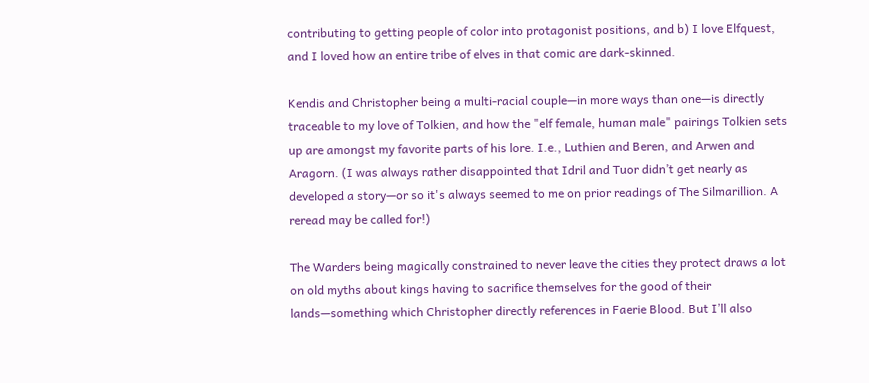contributing to getting people of color into protagonist positions, and b) I love Elfquest, and I loved how an entire tribe of elves in that comic are dark-skinned.

Kendis and Christopher being a multi-racial couple—in more ways than one—is directly traceable to my love of Tolkien, and how the "elf female, human male" pairings Tolkien sets up are amongst my favorite parts of his lore. I.e., Luthien and Beren, and Arwen and Aragorn. (I was always rather disappointed that Idril and Tuor didn’t get nearly as developed a story—or so it's always seemed to me on prior readings of The Silmarillion. A reread may be called for!)

The Warders being magically constrained to never leave the cities they protect draws a lot on old myths about kings having to sacrifice themselves for the good of their lands—something which Christopher directly references in Faerie Blood. But I’ll also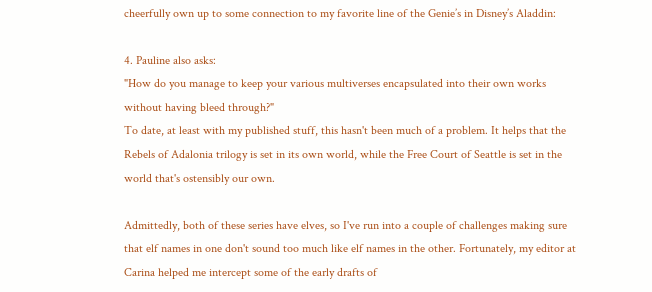cheerfully own up to some connection to my favorite line of the Genie’s in Disney’s Aladdin:

4. Pauline also asks:
"How do you manage to keep your various multiverses encapsulated into their own works without having bleed through?"
To date, at least with my published stuff, this hasn't been much of a problem. It helps that the Rebels of Adalonia trilogy is set in its own world, while the Free Court of Seattle is set in the world that's ostensibly our own.

Admittedly, both of these series have elves, so I've run into a couple of challenges making sure that elf names in one don't sound too much like elf names in the other. Fortunately, my editor at Carina helped me intercept some of the early drafts of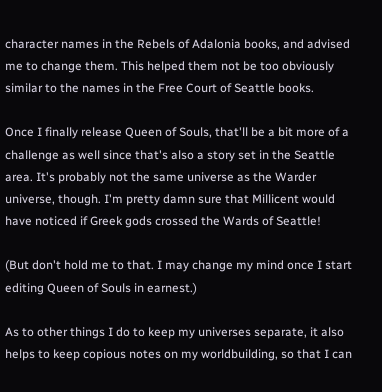character names in the Rebels of Adalonia books, and advised me to change them. This helped them not be too obviously similar to the names in the Free Court of Seattle books.

Once I finally release Queen of Souls, that'll be a bit more of a challenge as well since that's also a story set in the Seattle area. It's probably not the same universe as the Warder universe, though. I'm pretty damn sure that Millicent would have noticed if Greek gods crossed the Wards of Seattle!

(But don't hold me to that. I may change my mind once I start editing Queen of Souls in earnest.)

As to other things I do to keep my universes separate, it also helps to keep copious notes on my worldbuilding, so that I can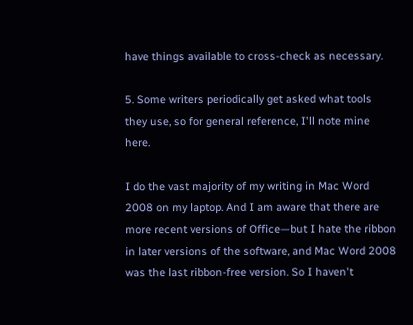have things available to cross-check as necessary.

5. Some writers periodically get asked what tools they use, so for general reference, I'll note mine here.

I do the vast majority of my writing in Mac Word 2008 on my laptop. And I am aware that there are more recent versions of Office—but I hate the ribbon in later versions of the software, and Mac Word 2008 was the last ribbon-free version. So I haven't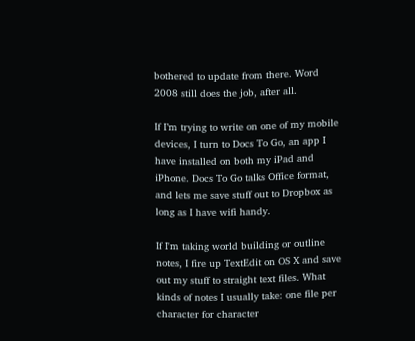bothered to update from there. Word 2008 still does the job, after all.

If I’m trying to write on one of my mobile devices, I turn to Docs To Go, an app I have installed on both my iPad and iPhone. Docs To Go talks Office format, and lets me save stuff out to Dropbox as long as I have wifi handy.

If I'm taking world building or outline notes, I fire up TextEdit on OS X and save out my stuff to straight text files. What kinds of notes I usually take: one file per character for character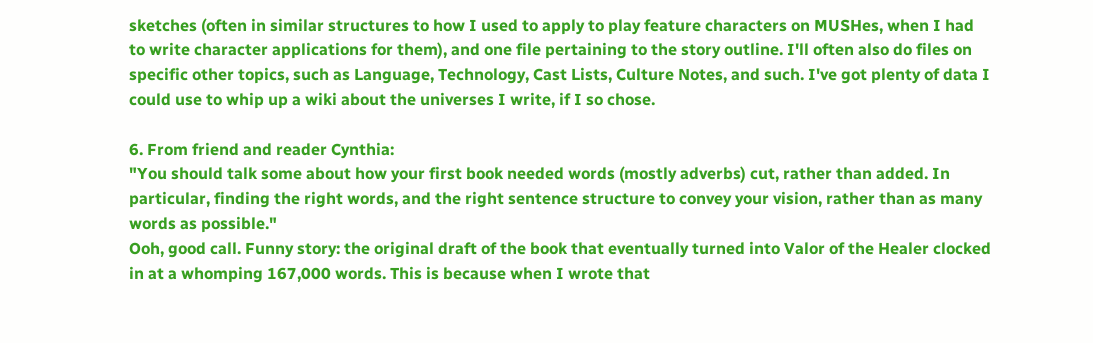sketches (often in similar structures to how I used to apply to play feature characters on MUSHes, when I had to write character applications for them), and one file pertaining to the story outline. I'll often also do files on specific other topics, such as Language, Technology, Cast Lists, Culture Notes, and such. I've got plenty of data I could use to whip up a wiki about the universes I write, if I so chose.

6. From friend and reader Cynthia:
"You should talk some about how your first book needed words (mostly adverbs) cut, rather than added. In particular, finding the right words, and the right sentence structure to convey your vision, rather than as many words as possible."
Ooh, good call. Funny story: the original draft of the book that eventually turned into Valor of the Healer clocked in at a whomping 167,000 words. This is because when I wrote that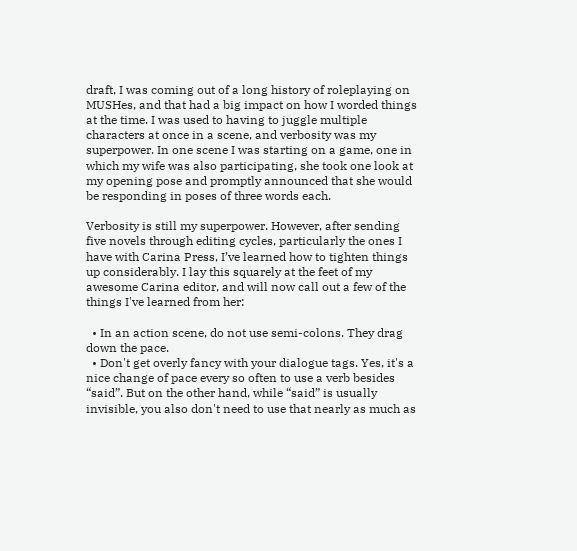draft, I was coming out of a long history of roleplaying on MUSHes, and that had a big impact on how I worded things at the time. I was used to having to juggle multiple characters at once in a scene, and verbosity was my superpower. In one scene I was starting on a game, one in which my wife was also participating, she took one look at my opening pose and promptly announced that she would be responding in poses of three words each.

Verbosity is still my superpower. However, after sending five novels through editing cycles, particularly the ones I have with Carina Press, I’ve learned how to tighten things up considerably. I lay this squarely at the feet of my awesome Carina editor, and will now call out a few of the things I've learned from her:

  • In an action scene, do not use semi-colons. They drag down the pace.
  • Don't get overly fancy with your dialogue tags. Yes, it's a nice change of pace every so often to use a verb besides “said”. But on the other hand, while “said” is usually invisible, you also don't need to use that nearly as much as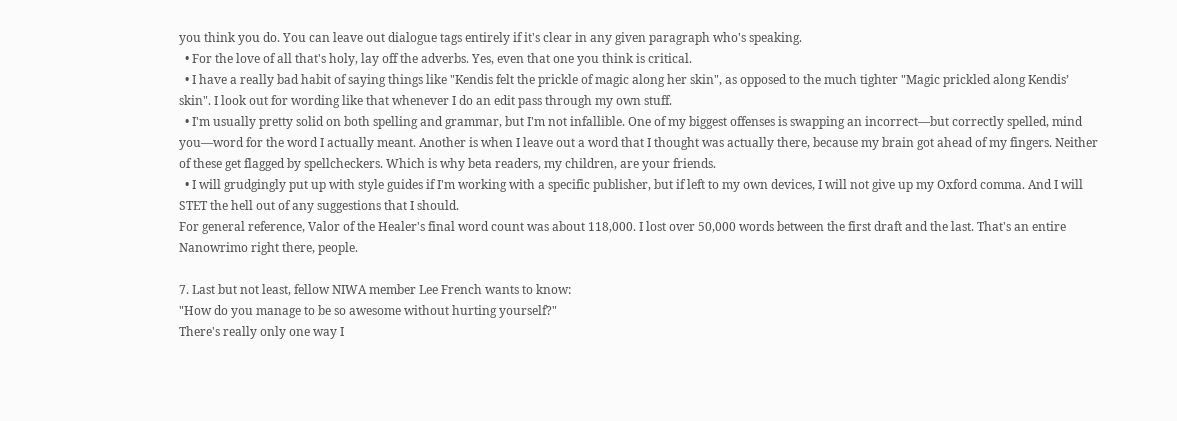you think you do. You can leave out dialogue tags entirely if it's clear in any given paragraph who's speaking.
  • For the love of all that's holy, lay off the adverbs. Yes, even that one you think is critical.
  • I have a really bad habit of saying things like "Kendis felt the prickle of magic along her skin", as opposed to the much tighter "Magic prickled along Kendis’ skin". I look out for wording like that whenever I do an edit pass through my own stuff.
  • I'm usually pretty solid on both spelling and grammar, but I'm not infallible. One of my biggest offenses is swapping an incorrect—but correctly spelled, mind you—word for the word I actually meant. Another is when I leave out a word that I thought was actually there, because my brain got ahead of my fingers. Neither of these get flagged by spellcheckers. Which is why beta readers, my children, are your friends.
  • I will grudgingly put up with style guides if I'm working with a specific publisher, but if left to my own devices, I will not give up my Oxford comma. And I will STET the hell out of any suggestions that I should.
For general reference, Valor of the Healer's final word count was about 118,000. I lost over 50,000 words between the first draft and the last. That's an entire Nanowrimo right there, people.

7. Last but not least, fellow NIWA member Lee French wants to know:
"How do you manage to be so awesome without hurting yourself?"
There's really only one way I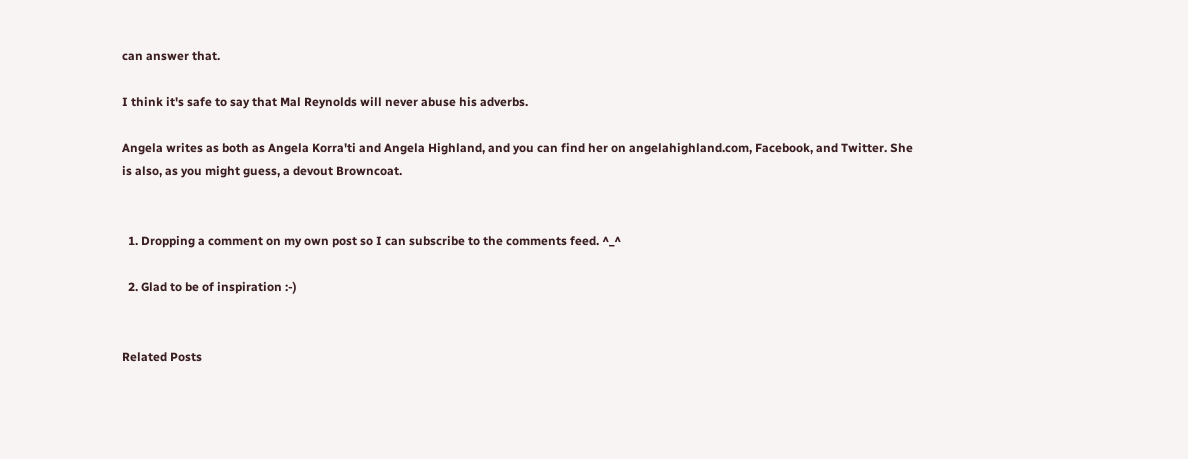can answer that.

I think it's safe to say that Mal Reynolds will never abuse his adverbs.

Angela writes as both as Angela Korra'ti and Angela Highland, and you can find her on angelahighland.com, Facebook, and Twitter. She is also, as you might guess, a devout Browncoat.


  1. Dropping a comment on my own post so I can subscribe to the comments feed. ^_^

  2. Glad to be of inspiration :-)


Related Posts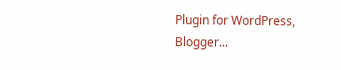Plugin for WordPress, Blogger...